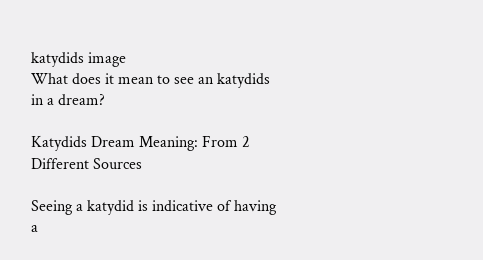katydids image
What does it mean to see an katydids in a dream?

Katydids Dream Meaning: From 2 Different Sources

Seeing a katydid is indicative of having a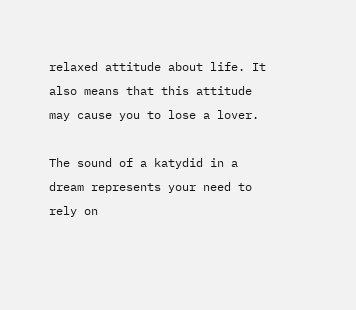relaxed attitude about life. It also means that this attitude may cause you to lose a lover.

The sound of a katydid in a dream represents your need to rely on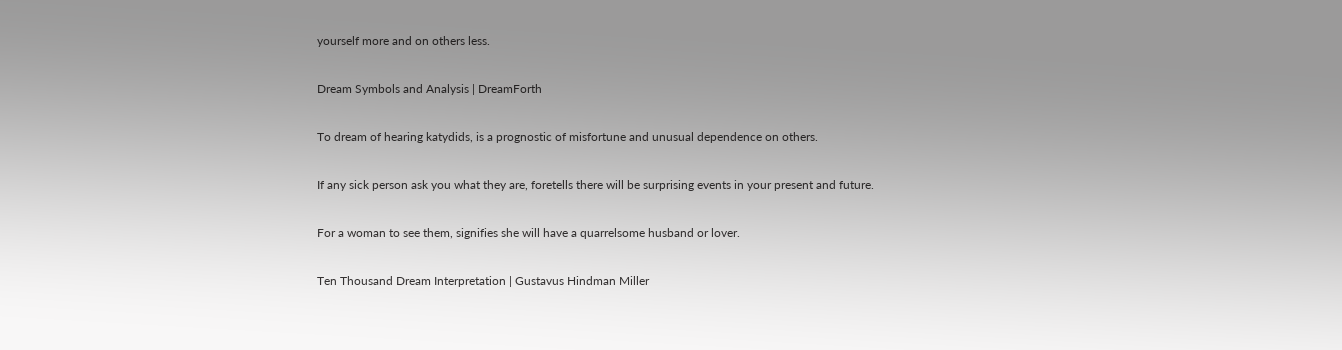yourself more and on others less.

Dream Symbols and Analysis | DreamForth

To dream of hearing katydids, is a prognostic of misfortune and unusual dependence on others.

If any sick person ask you what they are, foretells there will be surprising events in your present and future.

For a woman to see them, signifies she will have a quarrelsome husband or lover.

Ten Thousand Dream Interpretation | Gustavus Hindman Miller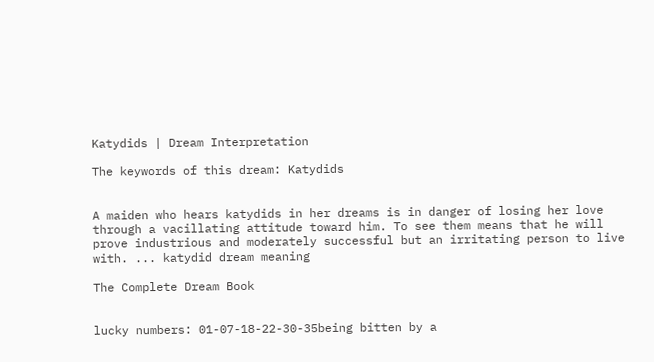Katydids | Dream Interpretation

The keywords of this dream: Katydids


A maiden who hears katydids in her dreams is in danger of losing her love through a vacillating attitude toward him. To see them means that he will prove industrious and moderately successful but an irritating person to live with. ... katydid dream meaning

The Complete Dream Book


lucky numbers: 01-07-18-22-30-35being bitten by a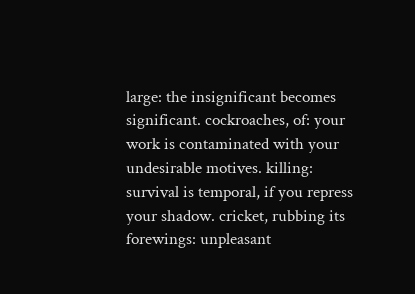large: the insignificant becomes significant. cockroaches, of: your work is contaminated with your undesirable motives. killing: survival is temporal, if you repress your shadow. cricket, rubbing its forewings: unpleasant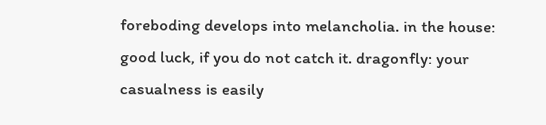foreboding develops into melancholia. in the house: good luck, if you do not catch it. dragonfly: your casualness is easily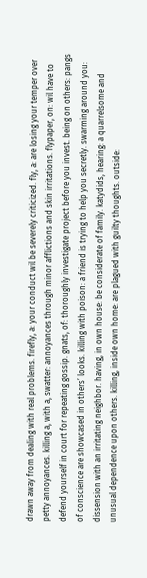drawn away from dealing with real problems. firefly, a: your conduct wil be severely criticized. fly, a: are losing your temper over petty annoyances. killing a, with a, swatter: annoyances through minor afflictions and skin irritations. flypaper, on: wil have to defend yourself in court for repeating gossip. gnats, of: thoroughly investigate project before you invest. being on others: pangs of conscience are showcased in others’ looks. killing with poison: a friend is trying to help you secretly. swarming around you: dissension with an irritating neighbor. having, in own house: be considerate of family. katydids, hearing: a quarrelsome and unusual dependence upon others. killing, inside own home: are plagued with guilty thoughts. outside: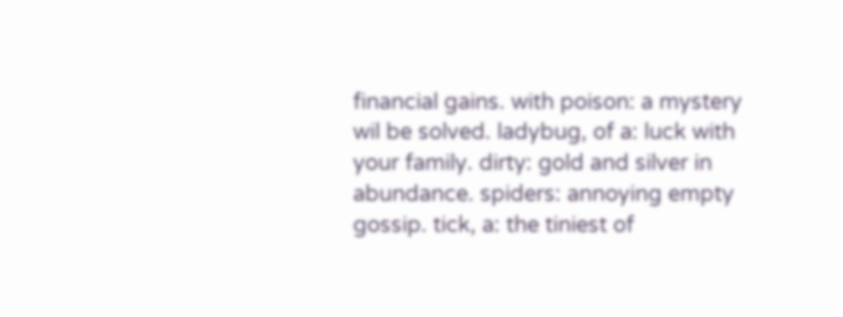financial gains. with poison: a mystery wil be solved. ladybug, of a: luck with your family. dirty: gold and silver in abundance. spiders: annoying empty gossip. tick, a: the tiniest of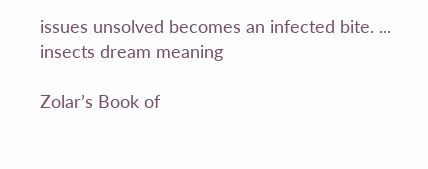issues unsolved becomes an infected bite. ... insects dream meaning

Zolar’s Book of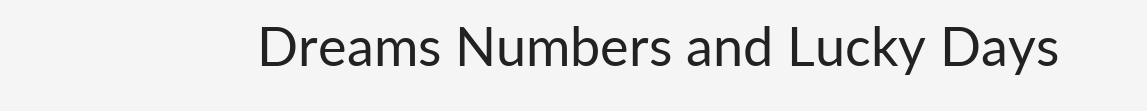Dreams Numbers and Lucky Days